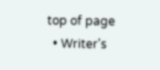top of page
  • Writer's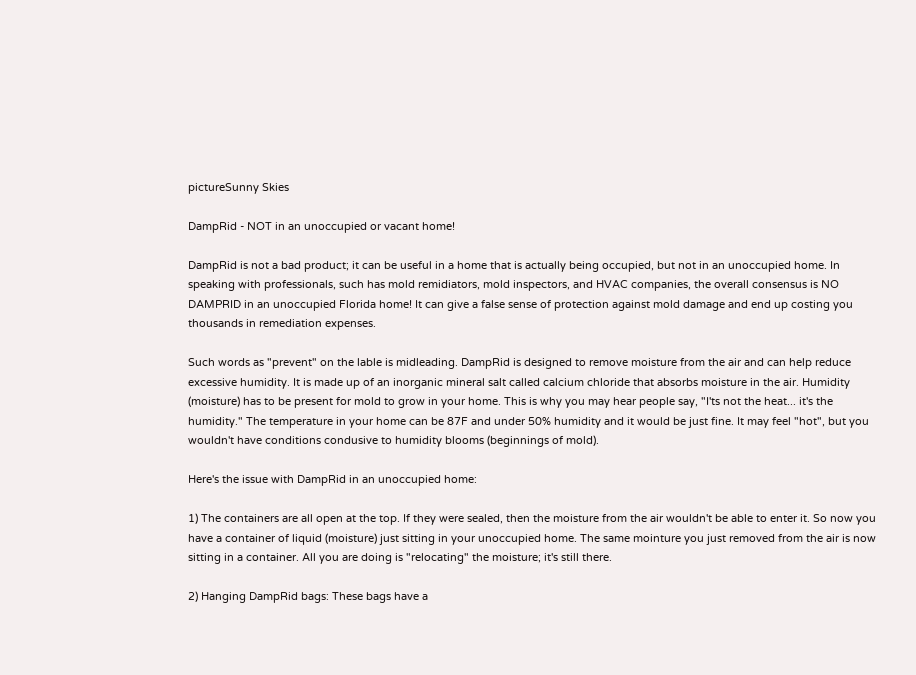pictureSunny Skies

DampRid - NOT in an unoccupied or vacant home!

DampRid is not a bad product; it can be useful in a home that is actually being occupied, but not in an unoccupied home. In speaking with professionals, such has mold remidiators, mold inspectors, and HVAC companies, the overall consensus is NO DAMPRID in an unoccupied Florida home! It can give a false sense of protection against mold damage and end up costing you thousands in remediation expenses.

Such words as "prevent" on the lable is midleading. DampRid is designed to remove moisture from the air and can help reduce excessive humidity. It is made up of an inorganic mineral salt called calcium chloride that absorbs moisture in the air. Humidity (moisture) has to be present for mold to grow in your home. This is why you may hear people say, "I'ts not the heat... it's the humidity." The temperature in your home can be 87F and under 50% humidity and it would be just fine. It may feel "hot", but you wouldn't have conditions condusive to humidity blooms (beginnings of mold).

Here's the issue with DampRid in an unoccupied home:

1) The containers are all open at the top. If they were sealed, then the moisture from the air wouldn't be able to enter it. So now you have a container of liquid (moisture) just sitting in your unoccupied home. The same mointure you just removed from the air is now sitting in a container. All you are doing is "relocating" the moisture; it's still there.

2) Hanging DampRid bags: These bags have a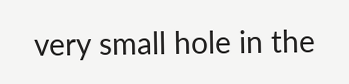very small hole in the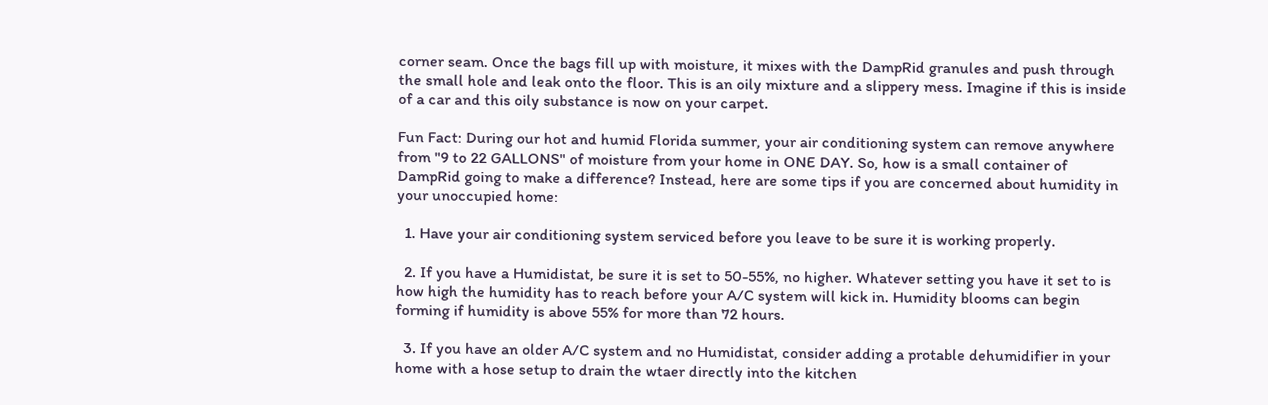corner seam. Once the bags fill up with moisture, it mixes with the DampRid granules and push through the small hole and leak onto the floor. This is an oily mixture and a slippery mess. Imagine if this is inside of a car and this oily substance is now on your carpet.

Fun Fact: During our hot and humid Florida summer, your air conditioning system can remove anywhere from "9 to 22 GALLONS" of moisture from your home in ONE DAY. So, how is a small container of DampRid going to make a difference? Instead, here are some tips if you are concerned about humidity in your unoccupied home:

  1. Have your air conditioning system serviced before you leave to be sure it is working properly.

  2. If you have a Humidistat, be sure it is set to 50-55%, no higher. Whatever setting you have it set to is how high the humidity has to reach before your A/C system will kick in. Humidity blooms can begin forming if humidity is above 55% for more than 72 hours.

  3. If you have an older A/C system and no Humidistat, consider adding a protable dehumidifier in your home with a hose setup to drain the wtaer directly into the kitchen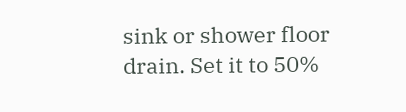sink or shower floor drain. Set it to 50%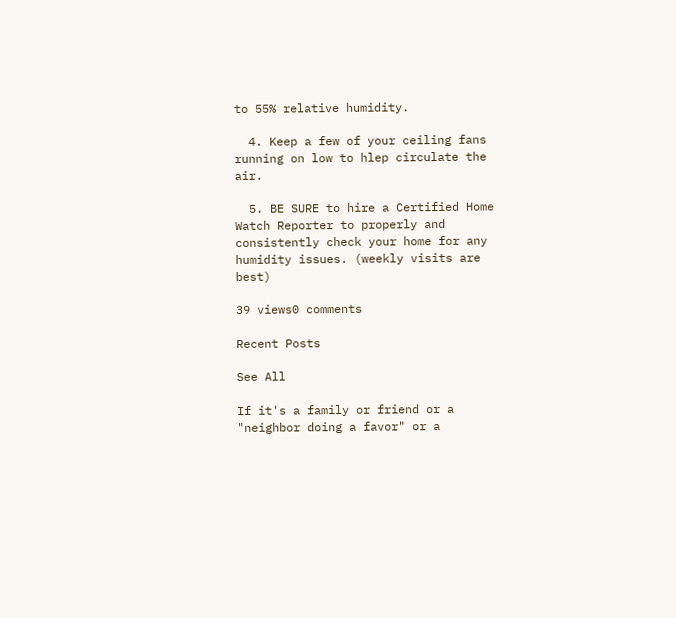to 55% relative humidity.

  4. Keep a few of your ceiling fans running on low to hlep circulate the air.

  5. BE SURE to hire a Certified Home Watch Reporter to properly and consistently check your home for any humidity issues. (weekly visits are best)

39 views0 comments

Recent Posts

See All

If it's a family or friend or a "neighbor doing a favor" or a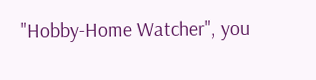"Hobby-Home Watcher", you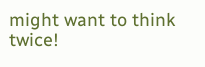might want to think twice!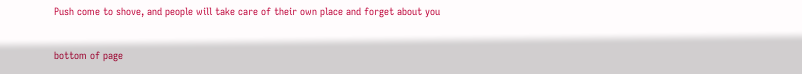Push come to shove, and people will take care of their own place and forget about you

bottom of page